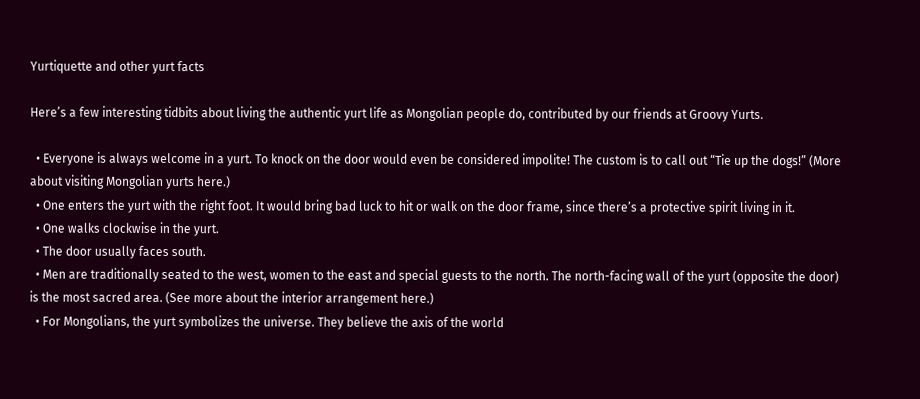Yurtiquette and other yurt facts

Here’s a few interesting tidbits about living the authentic yurt life as Mongolian people do, contributed by our friends at Groovy Yurts.

  • Everyone is always welcome in a yurt. To knock on the door would even be considered impolite! The custom is to call out “Tie up the dogs!” (More about visiting Mongolian yurts here.)
  • One enters the yurt with the right foot. It would bring bad luck to hit or walk on the door frame, since there’s a protective spirit living in it.
  • One walks clockwise in the yurt.
  • The door usually faces south.
  • Men are traditionally seated to the west, women to the east and special guests to the north. The north-facing wall of the yurt (opposite the door) is the most sacred area. (See more about the interior arrangement here.)
  • For Mongolians, the yurt symbolizes the universe. They believe the axis of the world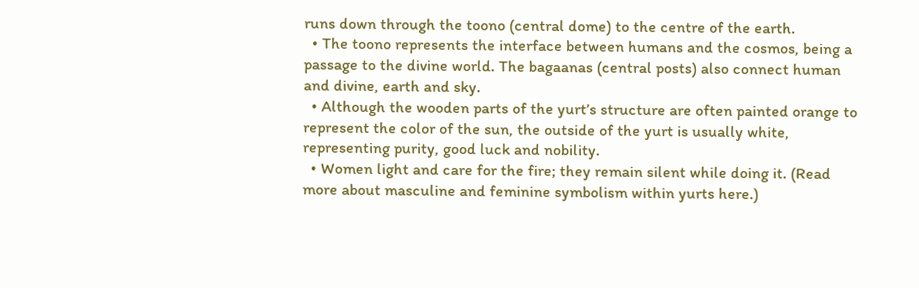runs down through the toono (central dome) to the centre of the earth.
  • The toono represents the interface between humans and the cosmos, being a passage to the divine world. The bagaanas (central posts) also connect human and divine, earth and sky.
  • Although the wooden parts of the yurt’s structure are often painted orange to represent the color of the sun, the outside of the yurt is usually white, representing purity, good luck and nobility.
  • Women light and care for the fire; they remain silent while doing it. (Read more about masculine and feminine symbolism within yurts here.)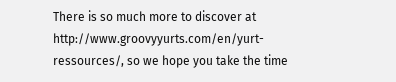There is so much more to discover at http://www.groovyyurts.com/en/yurt-ressources/, so we hope you take the time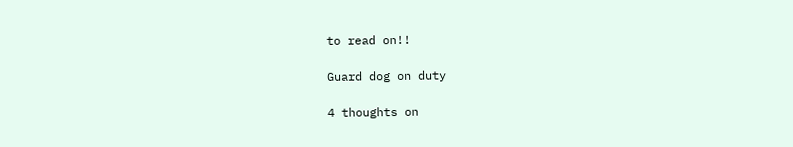to read on!!

Guard dog on duty

4 thoughts on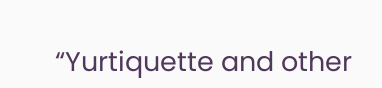“Yurtiquette and other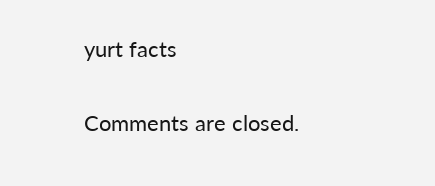yurt facts

Comments are closed.